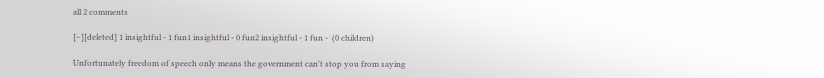all 2 comments

[–][deleted] 1 insightful - 1 fun1 insightful - 0 fun2 insightful - 1 fun -  (0 children)

Unfortunately freedom of speech only means the government can't stop you from saying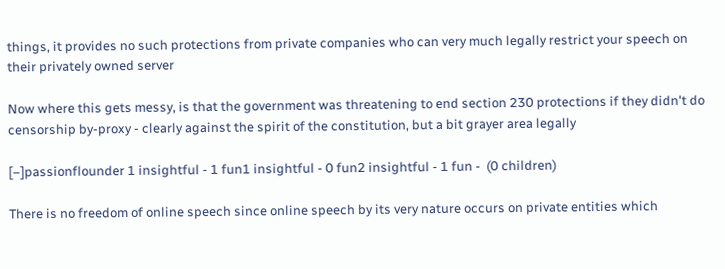things, it provides no such protections from private companies who can very much legally restrict your speech on their privately owned server

Now where this gets messy, is that the government was threatening to end section 230 protections if they didn't do censorship by-proxy - clearly against the spirit of the constitution, but a bit grayer area legally

[–]passionflounder 1 insightful - 1 fun1 insightful - 0 fun2 insightful - 1 fun -  (0 children)

There is no freedom of online speech since online speech by its very nature occurs on private entities which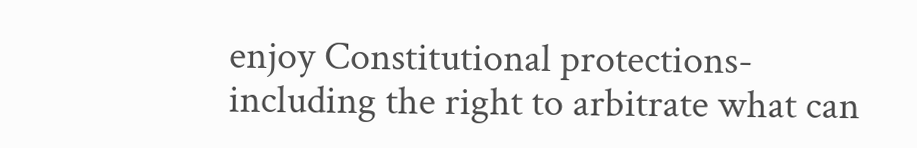enjoy Constitutional protections- including the right to arbitrate what can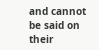and cannot be said on their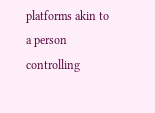platforms akin to a person controlling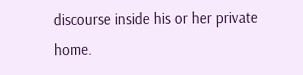discourse inside his or her private home.